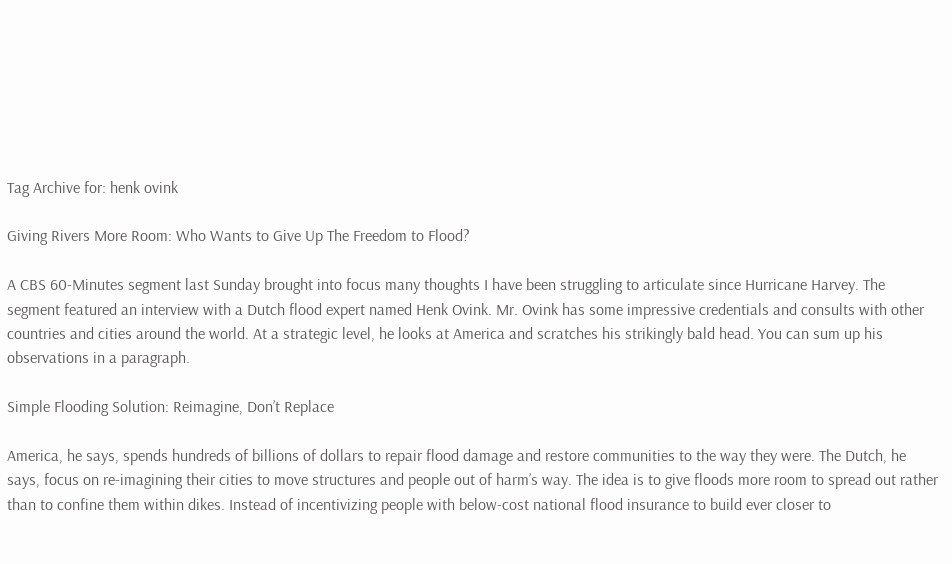Tag Archive for: henk ovink

Giving Rivers More Room: Who Wants to Give Up The Freedom to Flood?

A CBS 60-Minutes segment last Sunday brought into focus many thoughts I have been struggling to articulate since Hurricane Harvey. The segment featured an interview with a Dutch flood expert named Henk Ovink. Mr. Ovink has some impressive credentials and consults with other countries and cities around the world. At a strategic level, he looks at America and scratches his strikingly bald head. You can sum up his observations in a paragraph.

Simple Flooding Solution: Reimagine, Don’t Replace

America, he says, spends hundreds of billions of dollars to repair flood damage and restore communities to the way they were. The Dutch, he says, focus on re-imagining their cities to move structures and people out of harm’s way. The idea is to give floods more room to spread out rather than to confine them within dikes. Instead of incentivizing people with below-cost national flood insurance to build ever closer to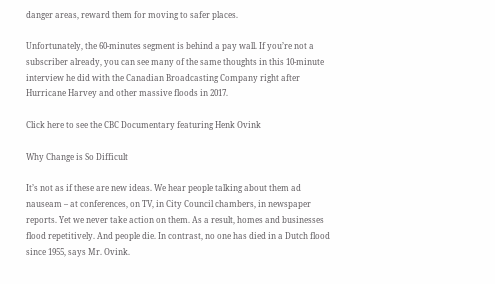danger areas, reward them for moving to safer places.

Unfortunately, the 60-minutes segment is behind a pay wall. If you’re not a subscriber already, you can see many of the same thoughts in this 10-minute interview he did with the Canadian Broadcasting Company right after Hurricane Harvey and other massive floods in 2017.

Click here to see the CBC Documentary featuring Henk Ovink

Why Change is So Difficult

It’s not as if these are new ideas. We hear people talking about them ad nauseam – at conferences, on TV, in City Council chambers, in newspaper reports. Yet we never take action on them. As a result, homes and businesses flood repetitively. And people die. In contrast, no one has died in a Dutch flood since 1955, says Mr. Ovink.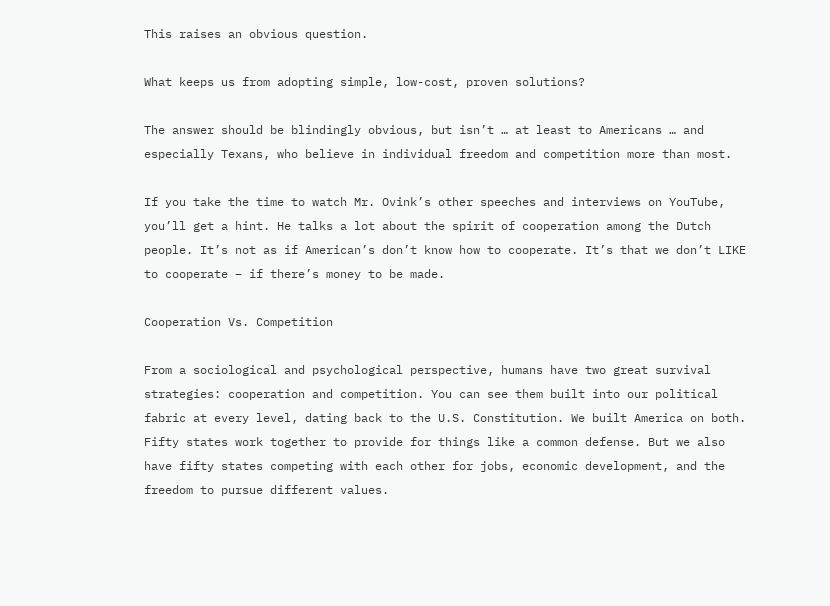This raises an obvious question.

What keeps us from adopting simple, low-cost, proven solutions?

The answer should be blindingly obvious, but isn’t … at least to Americans … and especially Texans, who believe in individual freedom and competition more than most.

If you take the time to watch Mr. Ovink’s other speeches and interviews on YouTube, you’ll get a hint. He talks a lot about the spirit of cooperation among the Dutch people. It’s not as if American’s don’t know how to cooperate. It’s that we don’t LIKE to cooperate – if there’s money to be made.

Cooperation Vs. Competition

From a sociological and psychological perspective, humans have two great survival strategies: cooperation and competition. You can see them built into our political fabric at every level, dating back to the U.S. Constitution. We built America on both. Fifty states work together to provide for things like a common defense. But we also have fifty states competing with each other for jobs, economic development, and the freedom to pursue different values.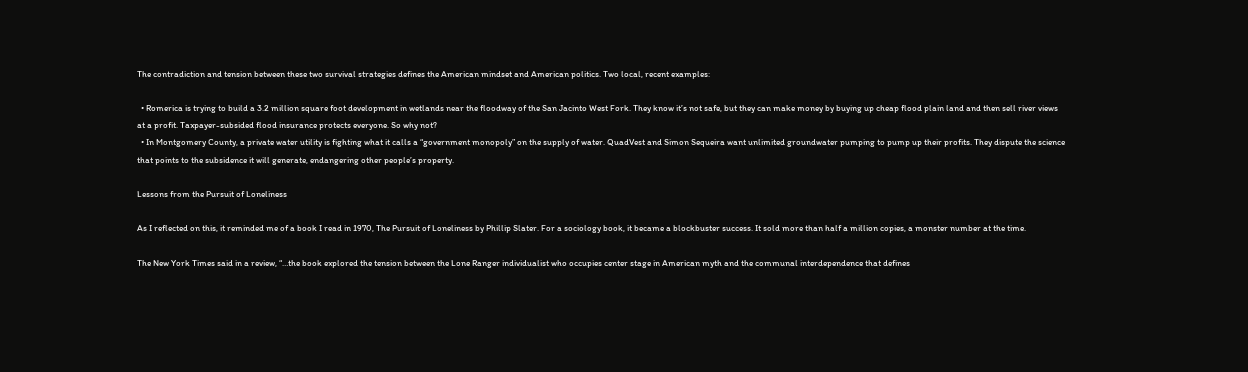The contradiction and tension between these two survival strategies defines the American mindset and American politics. Two local, recent examples:

  • Romerica is trying to build a 3.2 million square foot development in wetlands near the floodway of the San Jacinto West Fork. They know it’s not safe, but they can make money by buying up cheap flood plain land and then sell river views at a profit. Taxpayer-subsided flood insurance protects everyone. So why not?
  • In Montgomery County, a private water utility is fighting what it calls a “government monopoly” on the supply of water. QuadVest and Simon Sequeira want unlimited groundwater pumping to pump up their profits. They dispute the science that points to the subsidence it will generate, endangering other people’s property.

Lessons from the Pursuit of Loneliness

As I reflected on this, it reminded me of a book I read in 1970, The Pursuit of Loneliness by Phillip Slater. For a sociology book, it became a blockbuster success. It sold more than half a million copies, a monster number at the time.

The New York Times said in a review, “…the book explored the tension between the Lone Ranger individualist who occupies center stage in American myth and the communal interdependence that defines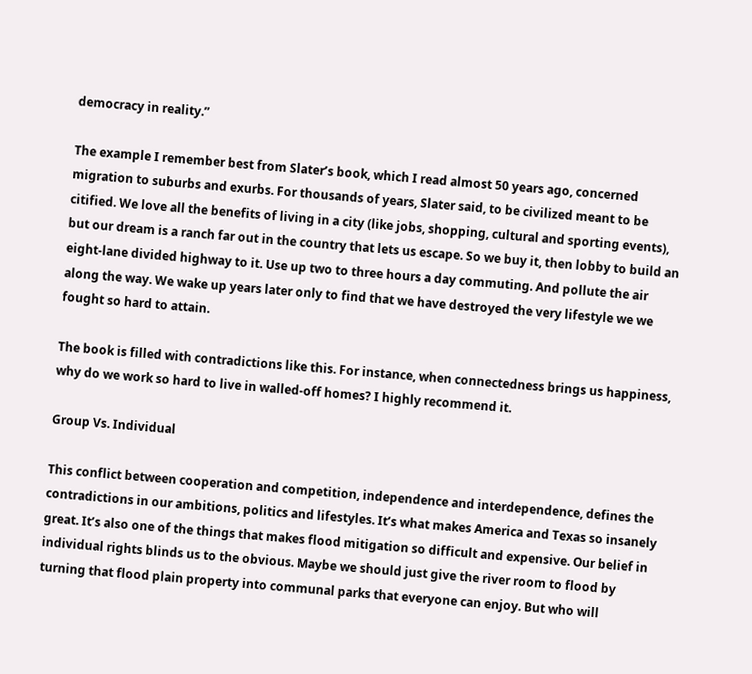democracy in reality.”

The example I remember best from Slater’s book, which I read almost 50 years ago, concerned migration to suburbs and exurbs. For thousands of years, Slater said, to be civilized meant to be citified. We love all the benefits of living in a city (like jobs, shopping, cultural and sporting events), but our dream is a ranch far out in the country that lets us escape. So we buy it, then lobby to build an eight-lane divided highway to it. Use up two to three hours a day commuting. And pollute the air along the way. We wake up years later only to find that we have destroyed the very lifestyle we we fought so hard to attain.

The book is filled with contradictions like this. For instance, when connectedness brings us happiness, why do we work so hard to live in walled-off homes? I highly recommend it.

Group Vs. Individual

This conflict between cooperation and competition, independence and interdependence, defines the contradictions in our ambitions, politics and lifestyles. It’s what makes America and Texas so insanely great. It’s also one of the things that makes flood mitigation so difficult and expensive. Our belief in individual rights blinds us to the obvious. Maybe we should just give the river room to flood by turning that flood plain property into communal parks that everyone can enjoy. But who will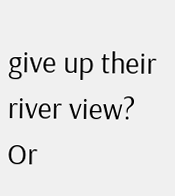give up their river view? Or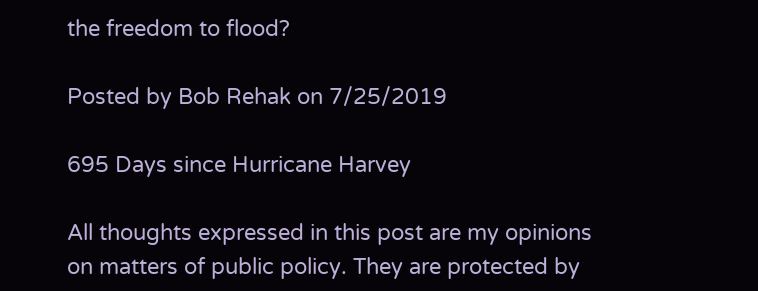the freedom to flood?

Posted by Bob Rehak on 7/25/2019

695 Days since Hurricane Harvey

All thoughts expressed in this post are my opinions on matters of public policy. They are protected by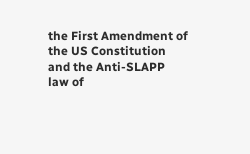the First Amendment of the US Constitution and the Anti-SLAPP law of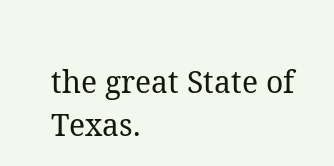the great State of Texas.